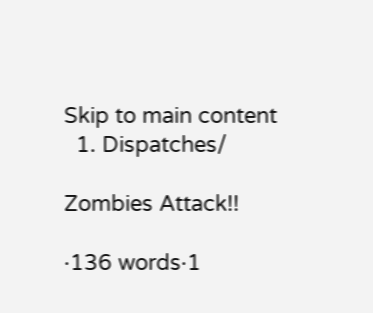Skip to main content
  1. Dispatches/

Zombies Attack!!

·136 words·1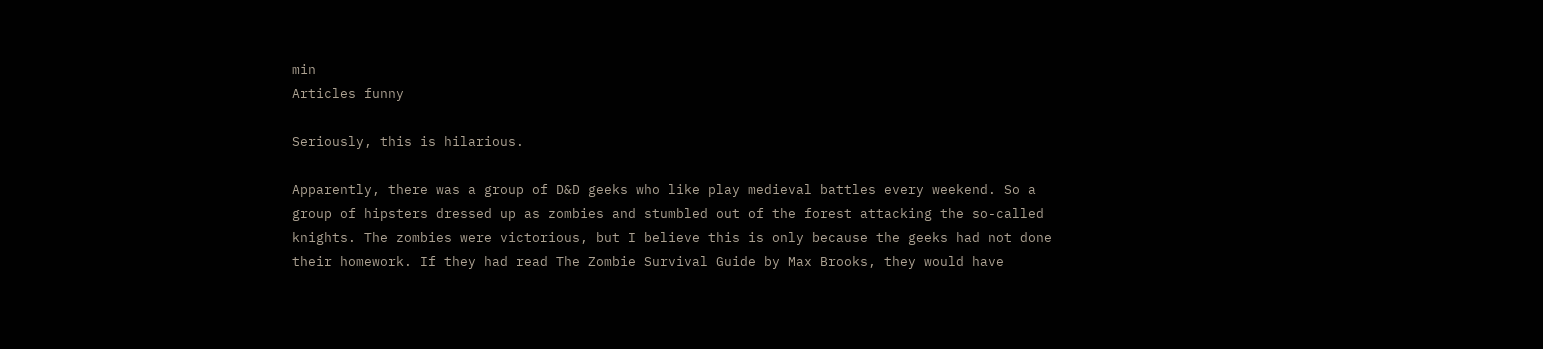min
Articles funny

Seriously, this is hilarious.

Apparently, there was a group of D&D geeks who like play medieval battles every weekend. So a group of hipsters dressed up as zombies and stumbled out of the forest attacking the so-called knights. The zombies were victorious, but I believe this is only because the geeks had not done their homework. If they had read The Zombie Survival Guide by Max Brooks, they would have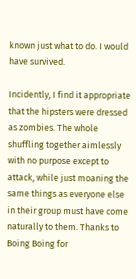known just what to do. I would have survived.

Incidently, I find it appropriate that the hipsters were dressed as zombies. The whole shuffling together aimlessly with no purpose except to attack, while just moaning the same things as everyone else in their group must have come naturally to them. Thanks to Boing Boing for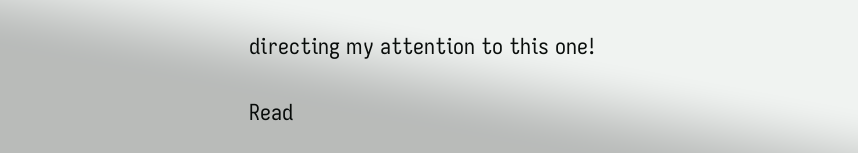directing my attention to this one!

Read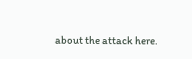about the attack here.